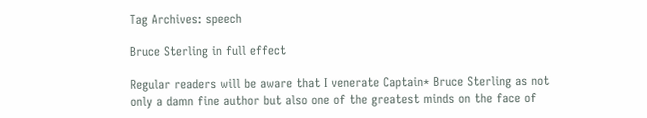Tag Archives: speech

Bruce Sterling in full effect

Regular readers will be aware that I venerate Captain* Bruce Sterling as not only a damn fine author but also one of the greatest minds on the face of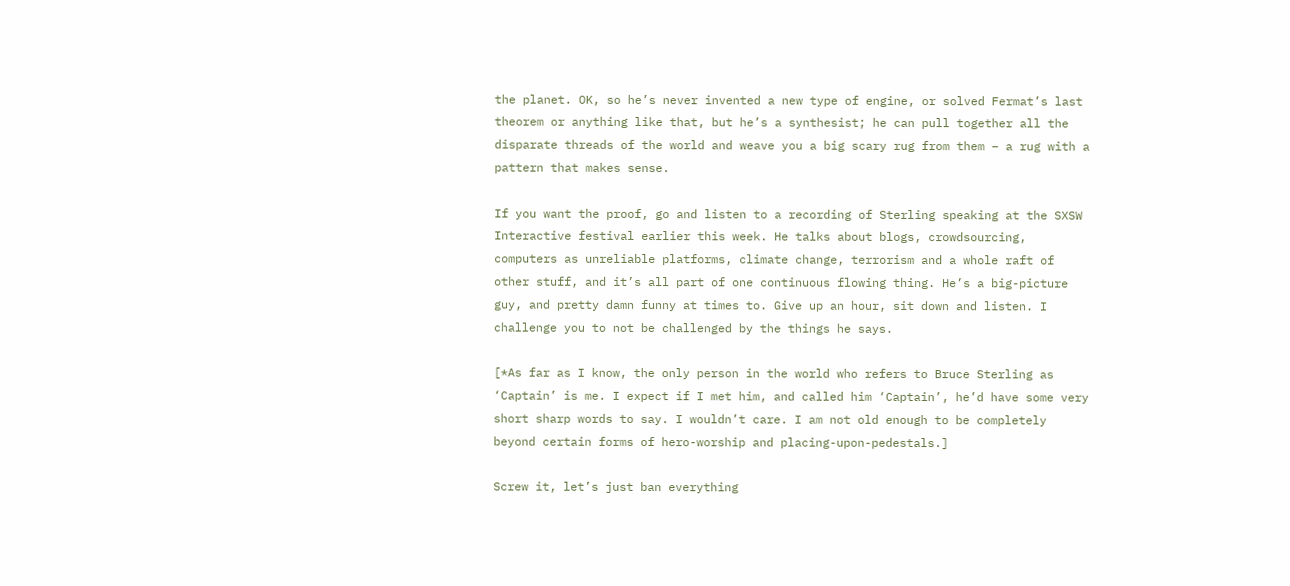the planet. OK, so he’s never invented a new type of engine, or solved Fermat’s last theorem or anything like that, but he’s a synthesist; he can pull together all the disparate threads of the world and weave you a big scary rug from them – a rug with a pattern that makes sense.

If you want the proof, go and listen to a recording of Sterling speaking at the SXSW Interactive festival earlier this week. He talks about blogs, crowdsourcing, computers as unreliable platforms, climate change, terrorism and a whole raft of other stuff, and it’s all part of one continuous flowing thing. He’s a big-picture guy, and pretty damn funny at times to. Give up an hour, sit down and listen. I challenge you to not be challenged by the things he says.

[*As far as I know, the only person in the world who refers to Bruce Sterling as ‘Captain’ is me. I expect if I met him, and called him ‘Captain’, he’d have some very short sharp words to say. I wouldn’t care. I am not old enough to be completely beyond certain forms of hero-worship and placing-upon-pedestals.]

Screw it, let’s just ban everything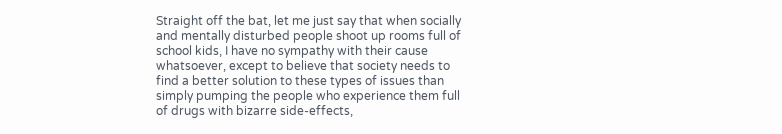Straight off the bat, let me just say that when socially and mentally disturbed people shoot up rooms full of school kids, I have no sympathy with their cause whatsoever, except to believe that society needs to find a better solution to these types of issues than simply pumping the people who experience them full of drugs with bizarre side-effects,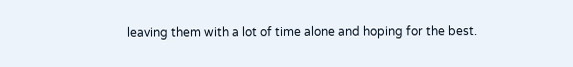leaving them with a lot of time alone and hoping for the best.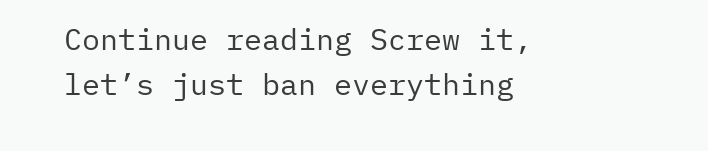Continue reading Screw it, let’s just ban everything